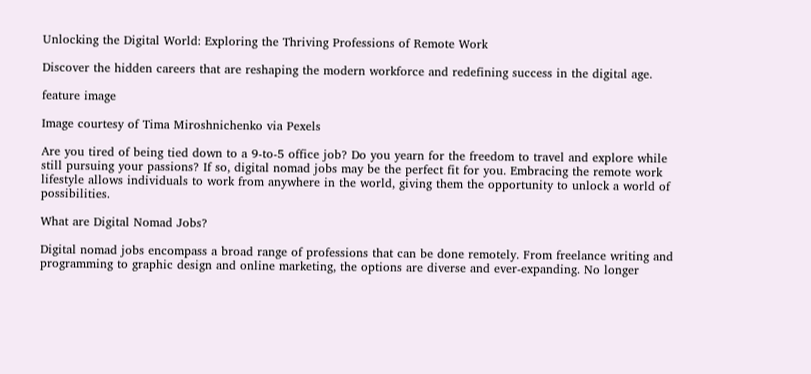Unlocking the Digital World: Exploring the Thriving Professions of Remote Work

Discover the hidden careers that are reshaping the modern workforce and redefining success in the digital age.

feature image

Image courtesy of Tima Miroshnichenko via Pexels

Are you tired of being tied down to a 9-to-5 office job? Do you yearn for the freedom to travel and explore while still pursuing your passions? If so, digital nomad jobs may be the perfect fit for you. Embracing the remote work lifestyle allows individuals to work from anywhere in the world, giving them the opportunity to unlock a world of possibilities.

What are Digital Nomad Jobs?

Digital nomad jobs encompass a broad range of professions that can be done remotely. From freelance writing and programming to graphic design and online marketing, the options are diverse and ever-expanding. No longer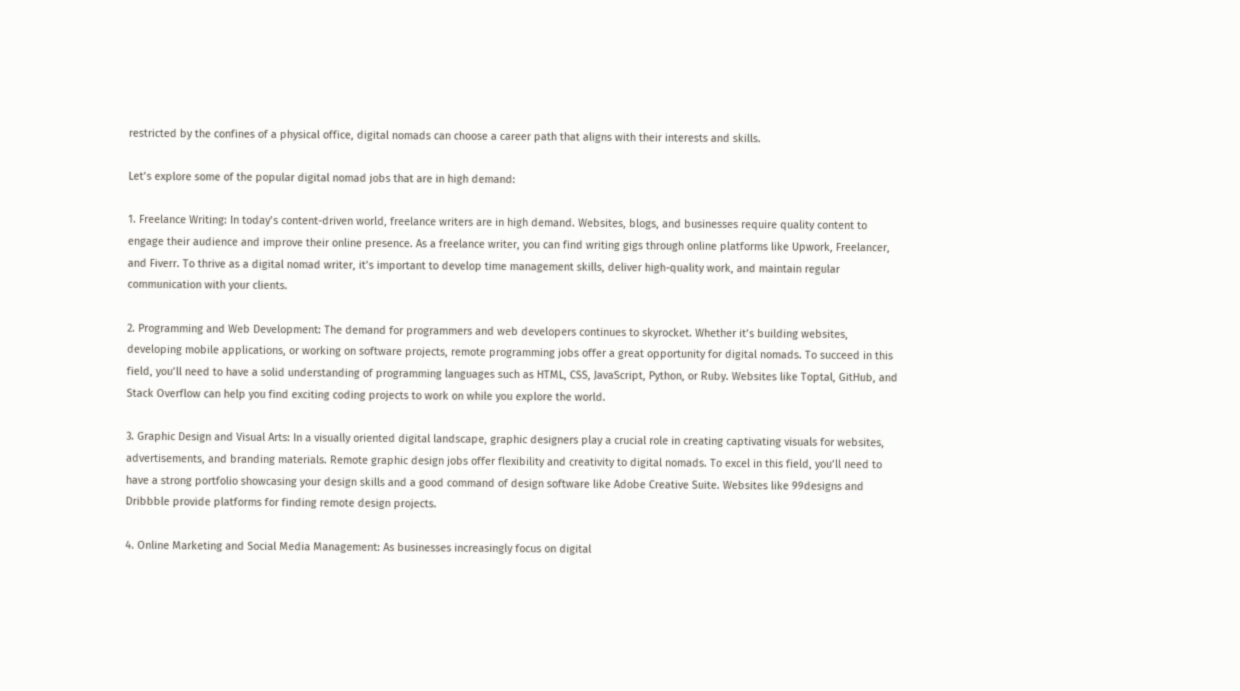restricted by the confines of a physical office, digital nomads can choose a career path that aligns with their interests and skills.

Let’s explore some of the popular digital nomad jobs that are in high demand:

1. Freelance Writing: In today’s content-driven world, freelance writers are in high demand. Websites, blogs, and businesses require quality content to engage their audience and improve their online presence. As a freelance writer, you can find writing gigs through online platforms like Upwork, Freelancer, and Fiverr. To thrive as a digital nomad writer, it’s important to develop time management skills, deliver high-quality work, and maintain regular communication with your clients.

2. Programming and Web Development: The demand for programmers and web developers continues to skyrocket. Whether it’s building websites, developing mobile applications, or working on software projects, remote programming jobs offer a great opportunity for digital nomads. To succeed in this field, you’ll need to have a solid understanding of programming languages such as HTML, CSS, JavaScript, Python, or Ruby. Websites like Toptal, GitHub, and Stack Overflow can help you find exciting coding projects to work on while you explore the world.

3. Graphic Design and Visual Arts: In a visually oriented digital landscape, graphic designers play a crucial role in creating captivating visuals for websites, advertisements, and branding materials. Remote graphic design jobs offer flexibility and creativity to digital nomads. To excel in this field, you’ll need to have a strong portfolio showcasing your design skills and a good command of design software like Adobe Creative Suite. Websites like 99designs and Dribbble provide platforms for finding remote design projects.

4. Online Marketing and Social Media Management: As businesses increasingly focus on digital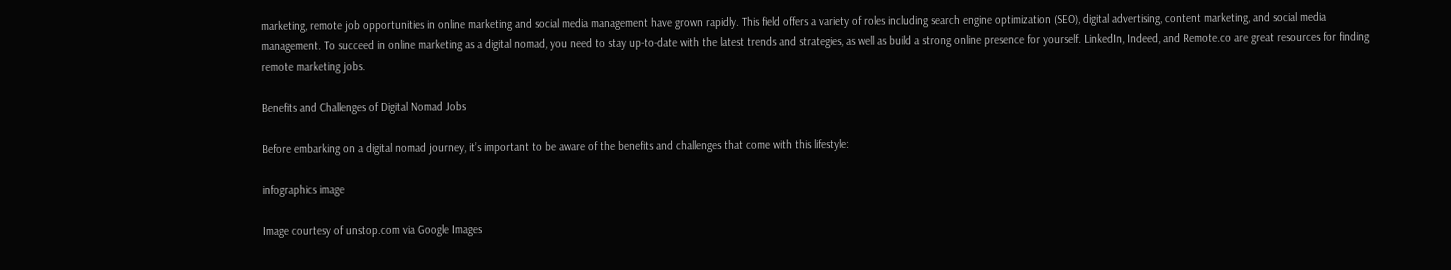marketing, remote job opportunities in online marketing and social media management have grown rapidly. This field offers a variety of roles including search engine optimization (SEO), digital advertising, content marketing, and social media management. To succeed in online marketing as a digital nomad, you need to stay up-to-date with the latest trends and strategies, as well as build a strong online presence for yourself. LinkedIn, Indeed, and Remote.co are great resources for finding remote marketing jobs.

Benefits and Challenges of Digital Nomad Jobs

Before embarking on a digital nomad journey, it’s important to be aware of the benefits and challenges that come with this lifestyle:

infographics image

Image courtesy of unstop.com via Google Images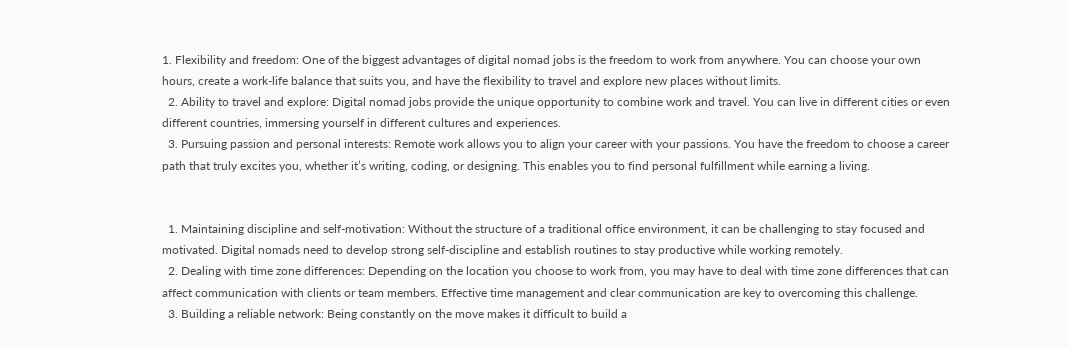1. Flexibility and freedom: One of the biggest advantages of digital nomad jobs is the freedom to work from anywhere. You can choose your own hours, create a work-life balance that suits you, and have the flexibility to travel and explore new places without limits.
  2. Ability to travel and explore: Digital nomad jobs provide the unique opportunity to combine work and travel. You can live in different cities or even different countries, immersing yourself in different cultures and experiences.
  3. Pursuing passion and personal interests: Remote work allows you to align your career with your passions. You have the freedom to choose a career path that truly excites you, whether it’s writing, coding, or designing. This enables you to find personal fulfillment while earning a living.


  1. Maintaining discipline and self-motivation: Without the structure of a traditional office environment, it can be challenging to stay focused and motivated. Digital nomads need to develop strong self-discipline and establish routines to stay productive while working remotely.
  2. Dealing with time zone differences: Depending on the location you choose to work from, you may have to deal with time zone differences that can affect communication with clients or team members. Effective time management and clear communication are key to overcoming this challenge.
  3. Building a reliable network: Being constantly on the move makes it difficult to build a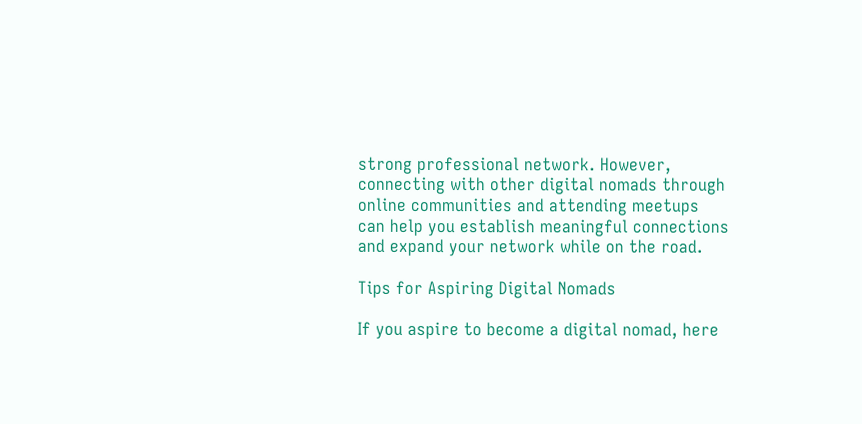strong professional network. However, connecting with other digital nomads through online communities and attending meetups can help you establish meaningful connections and expand your network while on the road.

Tips for Aspiring Digital Nomads

If you aspire to become a digital nomad, here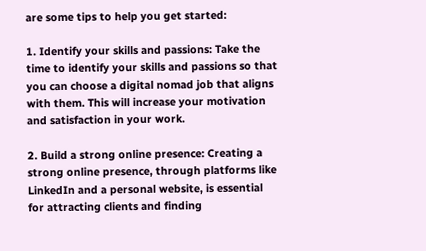are some tips to help you get started:

1. Identify your skills and passions: Take the time to identify your skills and passions so that you can choose a digital nomad job that aligns with them. This will increase your motivation and satisfaction in your work.

2. Build a strong online presence: Creating a strong online presence, through platforms like LinkedIn and a personal website, is essential for attracting clients and finding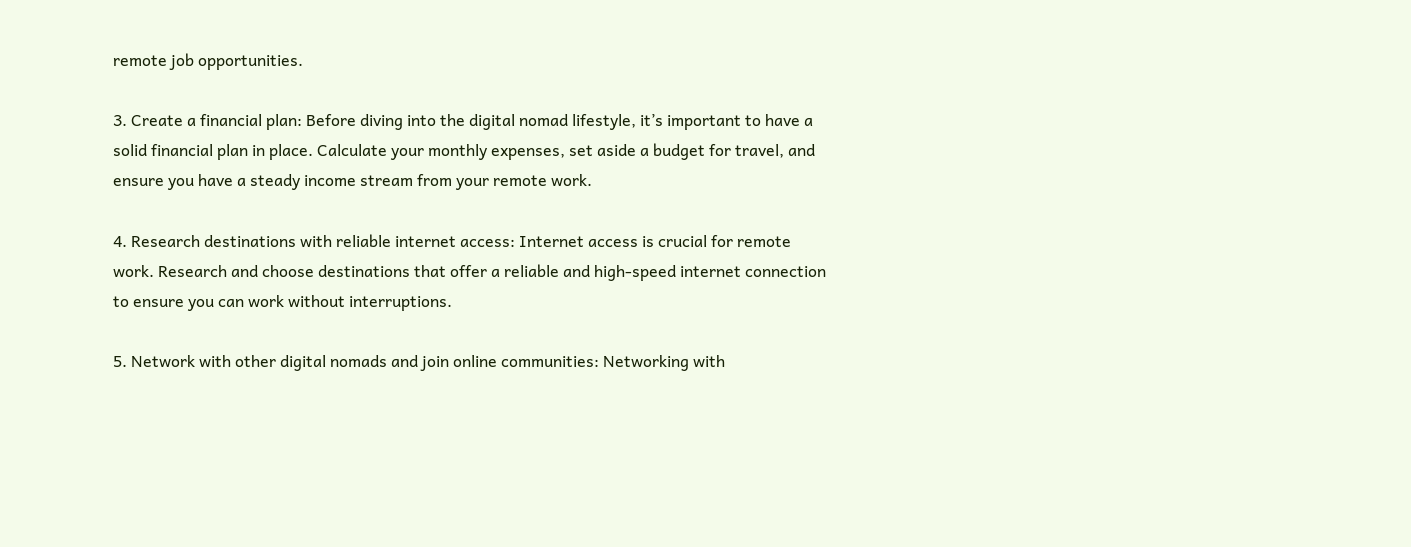remote job opportunities.

3. Create a financial plan: Before diving into the digital nomad lifestyle, it’s important to have a solid financial plan in place. Calculate your monthly expenses, set aside a budget for travel, and ensure you have a steady income stream from your remote work.

4. Research destinations with reliable internet access: Internet access is crucial for remote work. Research and choose destinations that offer a reliable and high-speed internet connection to ensure you can work without interruptions.

5. Network with other digital nomads and join online communities: Networking with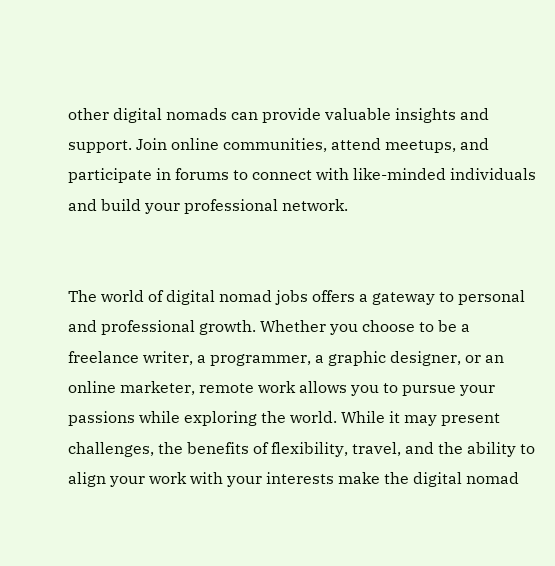other digital nomads can provide valuable insights and support. Join online communities, attend meetups, and participate in forums to connect with like-minded individuals and build your professional network.


The world of digital nomad jobs offers a gateway to personal and professional growth. Whether you choose to be a freelance writer, a programmer, a graphic designer, or an online marketer, remote work allows you to pursue your passions while exploring the world. While it may present challenges, the benefits of flexibility, travel, and the ability to align your work with your interests make the digital nomad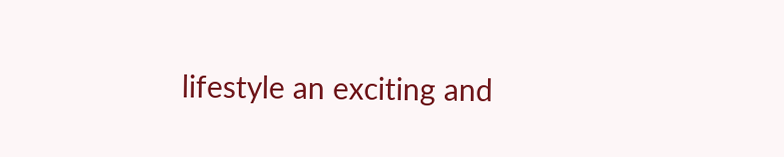lifestyle an exciting and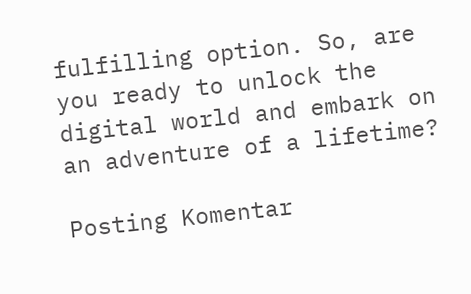fulfilling option. So, are you ready to unlock the digital world and embark on an adventure of a lifetime?

Posting Komentar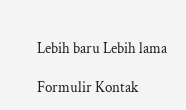Lebih baru Lebih lama

Formulir Kontak